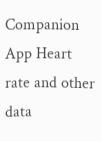Companion App Heart rate and other data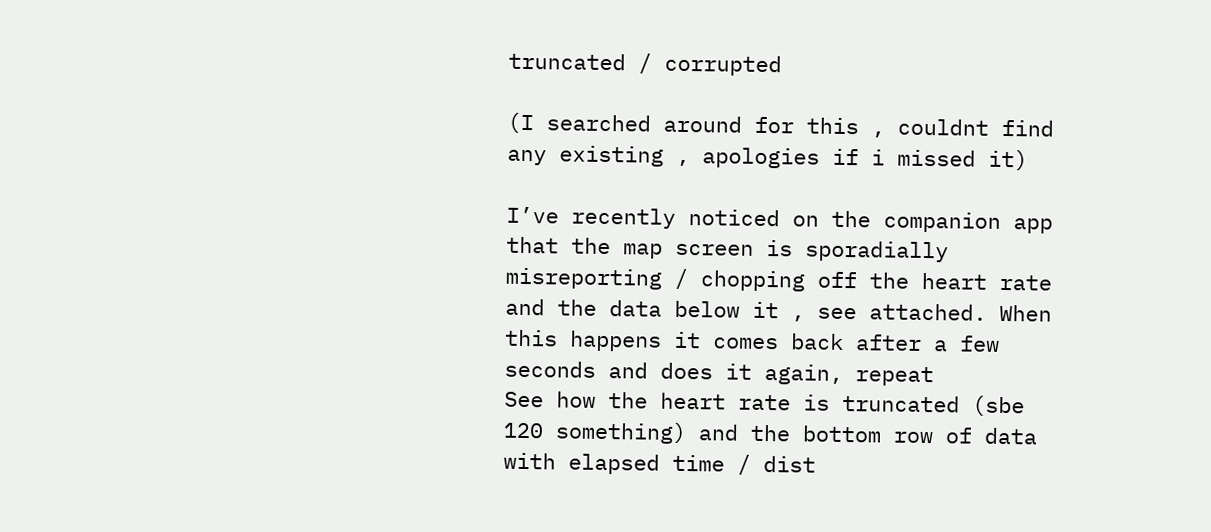truncated / corrupted

(I searched around for this , couldnt find any existing , apologies if i missed it)

I’ve recently noticed on the companion app that the map screen is sporadially misreporting / chopping off the heart rate and the data below it , see attached. When this happens it comes back after a few seconds and does it again, repeat
See how the heart rate is truncated (sbe 120 something) and the bottom row of data with elapsed time / dist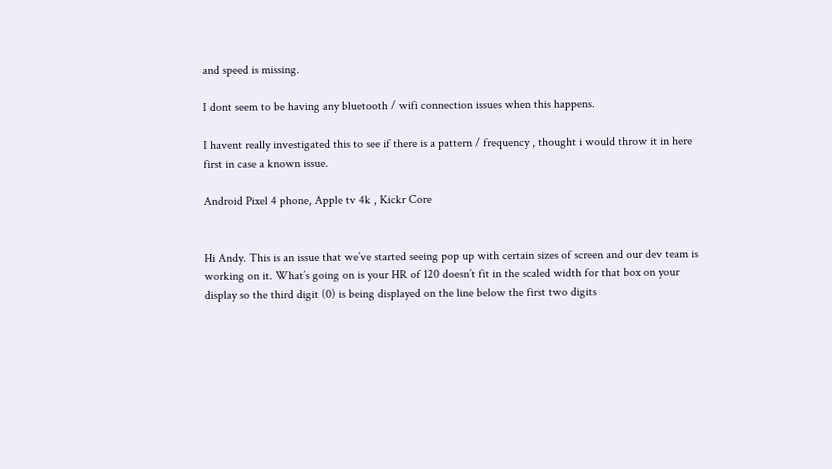and speed is missing.

I dont seem to be having any bluetooth / wifi connection issues when this happens.

I havent really investigated this to see if there is a pattern / frequency , thought i would throw it in here first in case a known issue.

Android Pixel 4 phone, Apple tv 4k , Kickr Core


Hi Andy. This is an issue that we’ve started seeing pop up with certain sizes of screen and our dev team is working on it. What’s going on is your HR of 120 doesn’t fit in the scaled width for that box on your display so the third digit (0) is being displayed on the line below the first two digits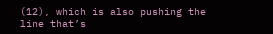(12), which is also pushing the line that’s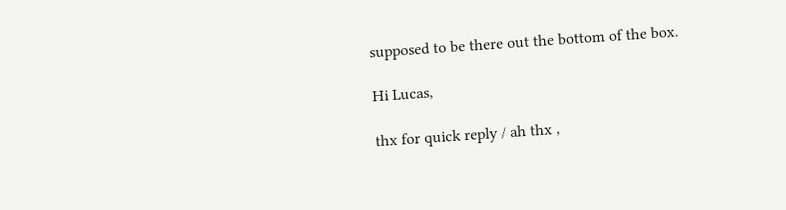supposed to be there out the bottom of the box.

Hi Lucas,

thx for quick reply / ah thx ,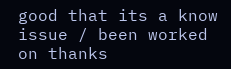good that its a know issue / been worked on thanks